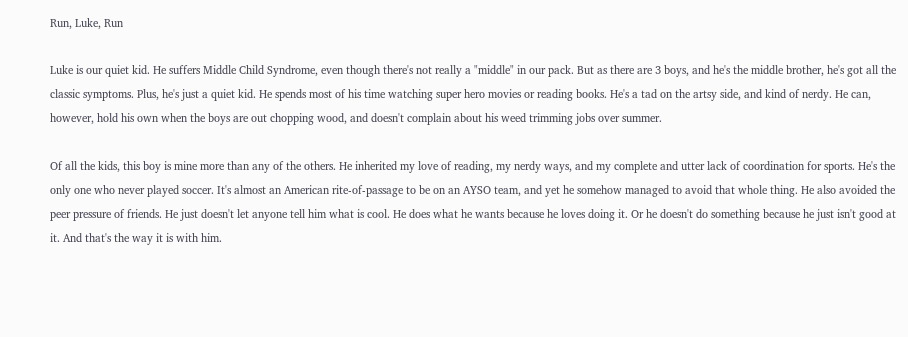Run, Luke, Run

Luke is our quiet kid. He suffers Middle Child Syndrome, even though there's not really a "middle" in our pack. But as there are 3 boys, and he's the middle brother, he's got all the classic symptoms. Plus, he's just a quiet kid. He spends most of his time watching super hero movies or reading books. He's a tad on the artsy side, and kind of nerdy. He can, however, hold his own when the boys are out chopping wood, and doesn't complain about his weed trimming jobs over summer.

Of all the kids, this boy is mine more than any of the others. He inherited my love of reading, my nerdy ways, and my complete and utter lack of coordination for sports. He's the only one who never played soccer. It's almost an American rite-of-passage to be on an AYSO team, and yet he somehow managed to avoid that whole thing. He also avoided the peer pressure of friends. He just doesn't let anyone tell him what is cool. He does what he wants because he loves doing it. Or he doesn't do something because he just isn't good at it. And that's the way it is with him.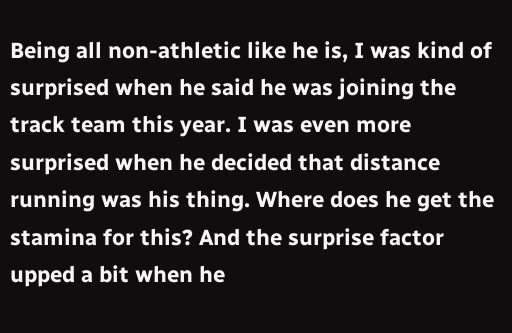Being all non-athletic like he is, I was kind of surprised when he said he was joining the track team this year. I was even more surprised when he decided that distance running was his thing. Where does he get the stamina for this? And the surprise factor upped a bit when he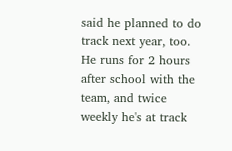said he planned to do track next year, too. He runs for 2 hours after school with the team, and twice weekly he's at track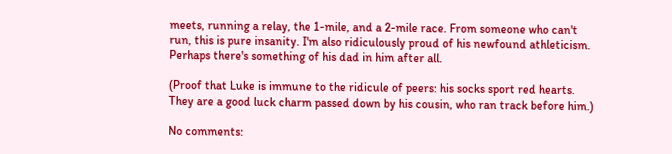meets, running a relay, the 1-mile, and a 2-mile race. From someone who can't run, this is pure insanity. I'm also ridiculously proud of his newfound athleticism. Perhaps there's something of his dad in him after all.

(Proof that Luke is immune to the ridicule of peers: his socks sport red hearts. They are a good luck charm passed down by his cousin, who ran track before him.)

No comments: